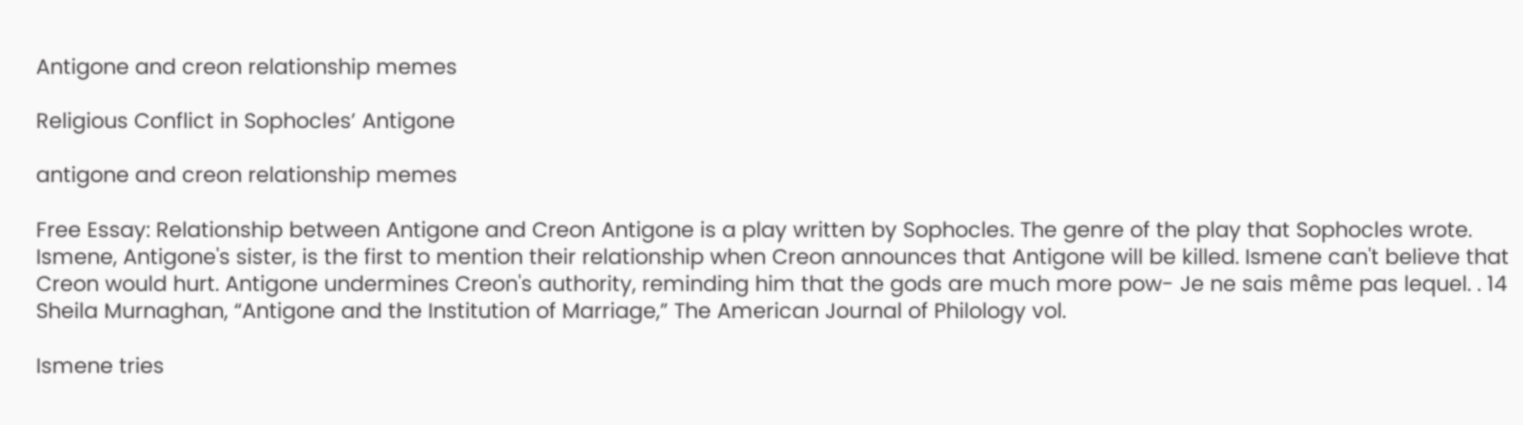Antigone and creon relationship memes

Religious Conflict in Sophocles’ Antigone

antigone and creon relationship memes

Free Essay: Relationship between Antigone and Creon Antigone is a play written by Sophocles. The genre of the play that Sophocles wrote. Ismene, Antigone's sister, is the first to mention their relationship when Creon announces that Antigone will be killed. Ismene can't believe that Creon would hurt. Antigone undermines Creon's authority, reminding him that the gods are much more pow- Je ne sais même pas lequel. . 14 Sheila Murnaghan, “Antigone and the Institution of Marriage,” The American Journal of Philology vol.

Ismene tries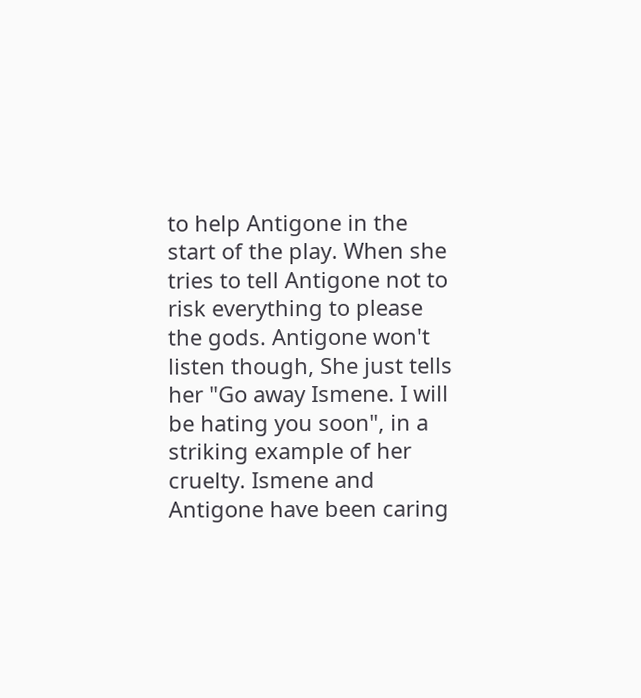to help Antigone in the start of the play. When she tries to tell Antigone not to risk everything to please the gods. Antigone won't listen though, She just tells her "Go away Ismene. I will be hating you soon", in a striking example of her cruelty. Ismene and Antigone have been caring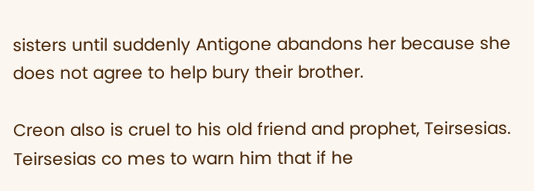sisters until suddenly Antigone abandons her because she does not agree to help bury their brother.

Creon also is cruel to his old friend and prophet, Teirsesias. Teirsesias co mes to warn him that if he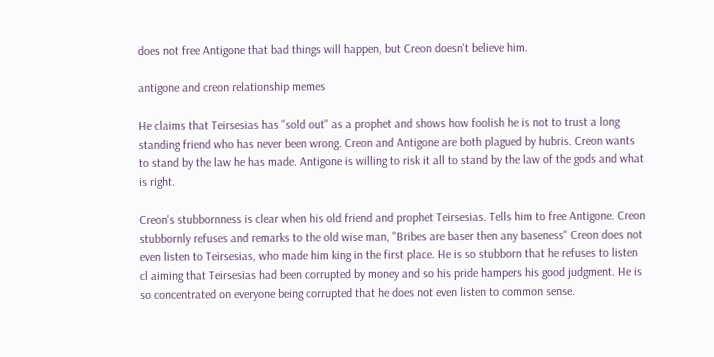does not free Antigone that bad things will happen, but Creon doesn't believe him.

antigone and creon relationship memes

He claims that Teirsesias has "sold out" as a prophet and shows how foolish he is not to trust a long standing friend who has never been wrong. Creon and Antigone are both plagued by hubris. Creon wants to stand by the law he has made. Antigone is willing to risk it all to stand by the law of the gods and what is right.

Creon's stubbornness is clear when his old friend and prophet Teirsesias. Tells him to free Antigone. Creon stubbornly refuses and remarks to the old wise man, "Bribes are baser then any baseness" Creon does not even listen to Teirsesias, who made him king in the first place. He is so stubborn that he refuses to listen cl aiming that Teirsesias had been corrupted by money and so his pride hampers his good judgment. He is so concentrated on everyone being corrupted that he does not even listen to common sense.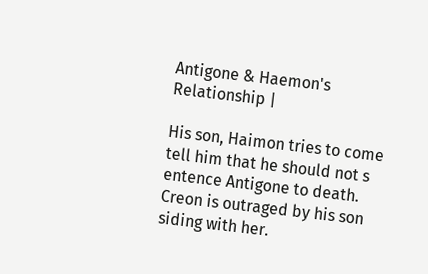Antigone & Haemon's Relationship |

His son, Haimon tries to come tell him that he should not s entence Antigone to death. Creon is outraged by his son siding with her.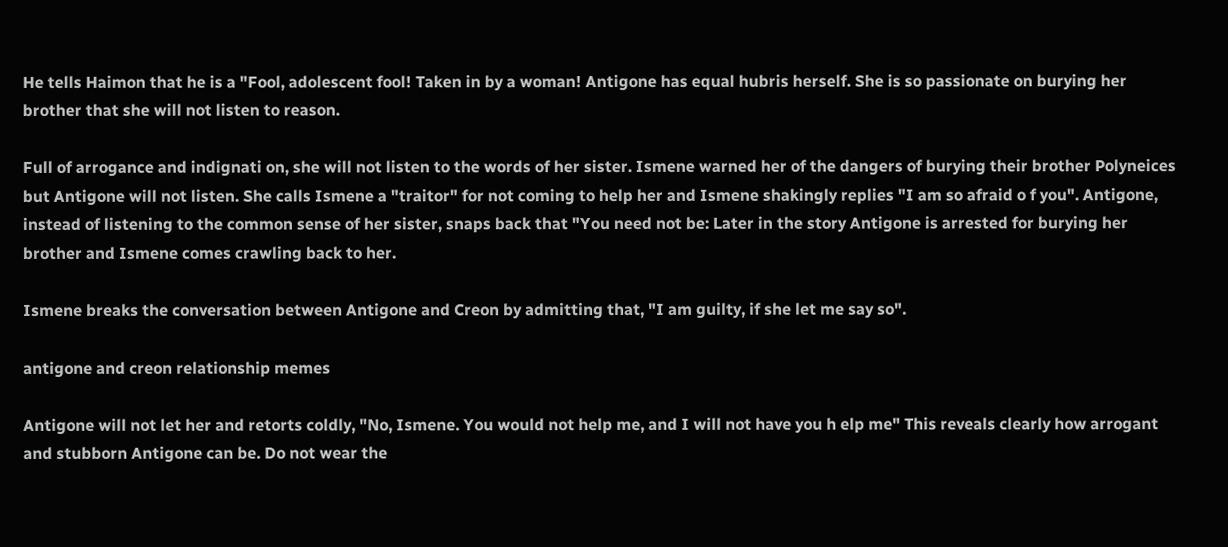He tells Haimon that he is a "Fool, adolescent fool! Taken in by a woman! Antigone has equal hubris herself. She is so passionate on burying her brother that she will not listen to reason.

Full of arrogance and indignati on, she will not listen to the words of her sister. Ismene warned her of the dangers of burying their brother Polyneices but Antigone will not listen. She calls Ismene a "traitor" for not coming to help her and Ismene shakingly replies "I am so afraid o f you". Antigone, instead of listening to the common sense of her sister, snaps back that "You need not be: Later in the story Antigone is arrested for burying her brother and Ismene comes crawling back to her.

Ismene breaks the conversation between Antigone and Creon by admitting that, "I am guilty, if she let me say so".

antigone and creon relationship memes

Antigone will not let her and retorts coldly, "No, Ismene. You would not help me, and I will not have you h elp me" This reveals clearly how arrogant and stubborn Antigone can be. Do not wear the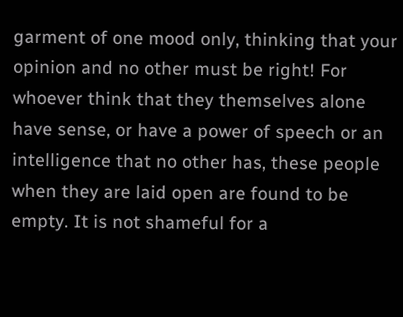garment of one mood only, thinking that your opinion and no other must be right! For whoever think that they themselves alone have sense, or have a power of speech or an intelligence that no other has, these people when they are laid open are found to be empty. It is not shameful for a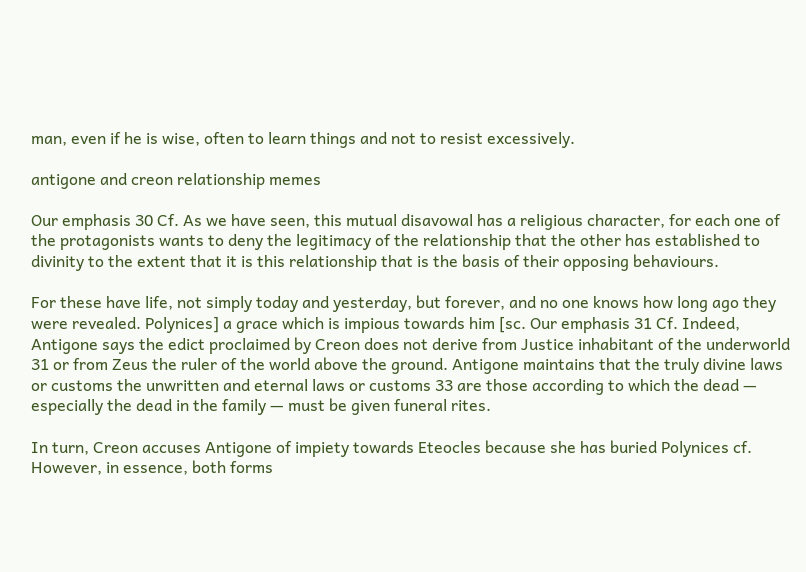man, even if he is wise, often to learn things and not to resist excessively.

antigone and creon relationship memes

Our emphasis 30 Cf. As we have seen, this mutual disavowal has a religious character, for each one of the protagonists wants to deny the legitimacy of the relationship that the other has established to divinity to the extent that it is this relationship that is the basis of their opposing behaviours.

For these have life, not simply today and yesterday, but forever, and no one knows how long ago they were revealed. Polynices] a grace which is impious towards him [sc. Our emphasis 31 Cf. Indeed, Antigone says the edict proclaimed by Creon does not derive from Justice inhabitant of the underworld 31 or from Zeus the ruler of the world above the ground. Antigone maintains that the truly divine laws or customs the unwritten and eternal laws or customs 33 are those according to which the dead — especially the dead in the family — must be given funeral rites.

In turn, Creon accuses Antigone of impiety towards Eteocles because she has buried Polynices cf. However, in essence, both forms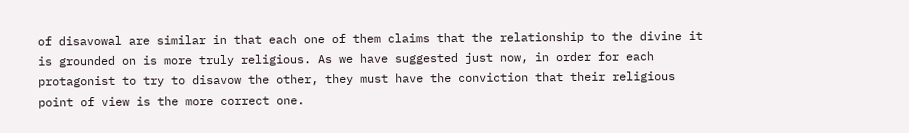of disavowal are similar in that each one of them claims that the relationship to the divine it is grounded on is more truly religious. As we have suggested just now, in order for each protagonist to try to disavow the other, they must have the conviction that their religious point of view is the more correct one.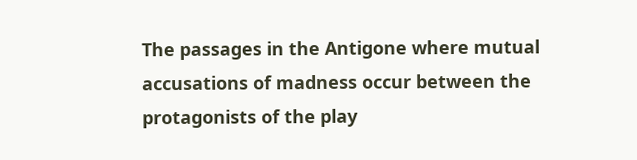The passages in the Antigone where mutual accusations of madness occur between the protagonists of the play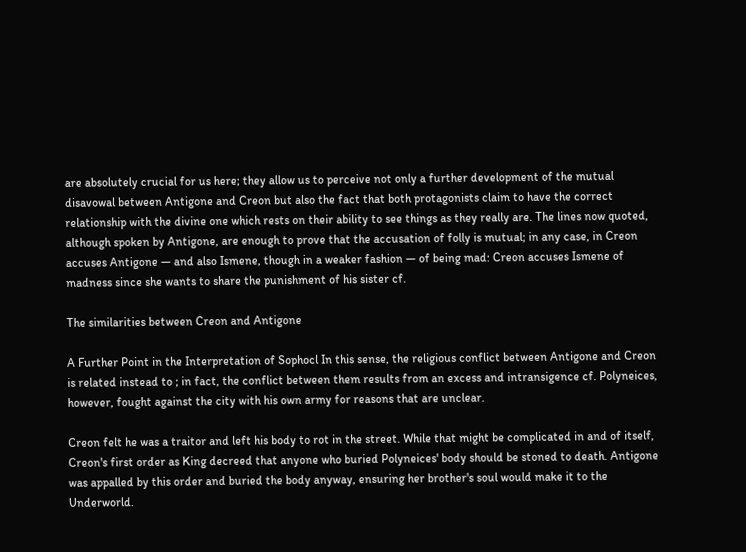are absolutely crucial for us here; they allow us to perceive not only a further development of the mutual disavowal between Antigone and Creon but also the fact that both protagonists claim to have the correct relationship with the divine one which rests on their ability to see things as they really are. The lines now quoted, although spoken by Antigone, are enough to prove that the accusation of folly is mutual; in any case, in Creon accuses Antigone — and also Ismene, though in a weaker fashion — of being mad: Creon accuses Ismene of madness since she wants to share the punishment of his sister cf.

The similarities between Creon and Antigone

A Further Point in the Interpretation of Sophocl In this sense, the religious conflict between Antigone and Creon is related instead to ; in fact, the conflict between them results from an excess and intransigence cf. Polyneices, however, fought against the city with his own army for reasons that are unclear.

Creon felt he was a traitor and left his body to rot in the street. While that might be complicated in and of itself, Creon's first order as King decreed that anyone who buried Polyneices' body should be stoned to death. Antigone was appalled by this order and buried the body anyway, ensuring her brother's soul would make it to the Underworld.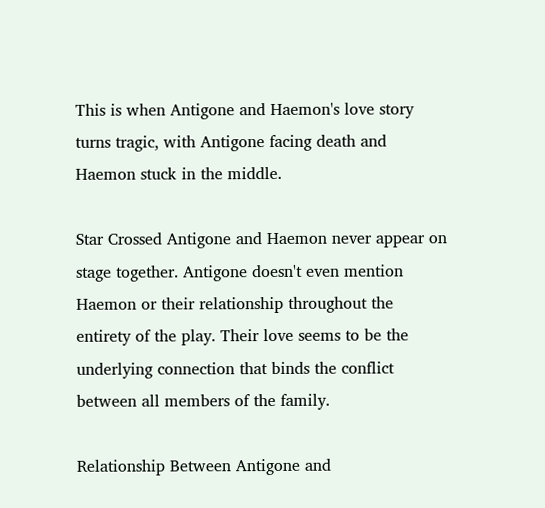This is when Antigone and Haemon's love story turns tragic, with Antigone facing death and Haemon stuck in the middle.

Star Crossed Antigone and Haemon never appear on stage together. Antigone doesn't even mention Haemon or their relationship throughout the entirety of the play. Their love seems to be the underlying connection that binds the conflict between all members of the family.

Relationship Between Antigone and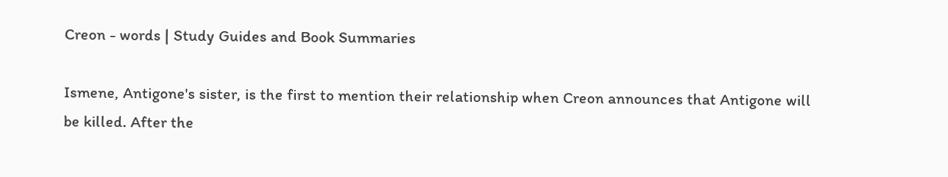Creon - words | Study Guides and Book Summaries

Ismene, Antigone's sister, is the first to mention their relationship when Creon announces that Antigone will be killed. After the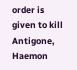order is given to kill Antigone, Haemon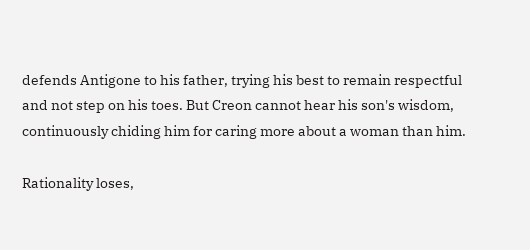defends Antigone to his father, trying his best to remain respectful and not step on his toes. But Creon cannot hear his son's wisdom, continuously chiding him for caring more about a woman than him.

Rationality loses,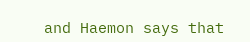and Haemon says that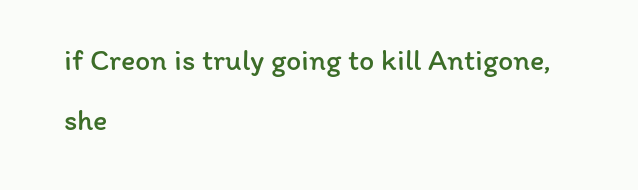if Creon is truly going to kill Antigone, she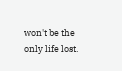won't be the only life lost.